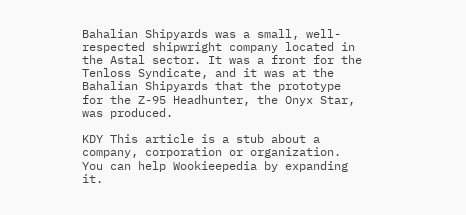Bahalian Shipyards was a small, well-respected shipwright company located in the Astal sector. It was a front for the Tenloss Syndicate, and it was at the Bahalian Shipyards that the prototype for the Z-95 Headhunter, the Onyx Star, was produced.

KDY This article is a stub about a company, corporation or organization. You can help Wookieepedia by expanding it.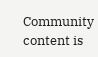Community content is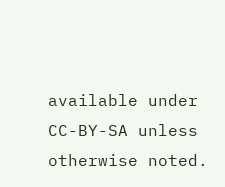available under CC-BY-SA unless otherwise noted.